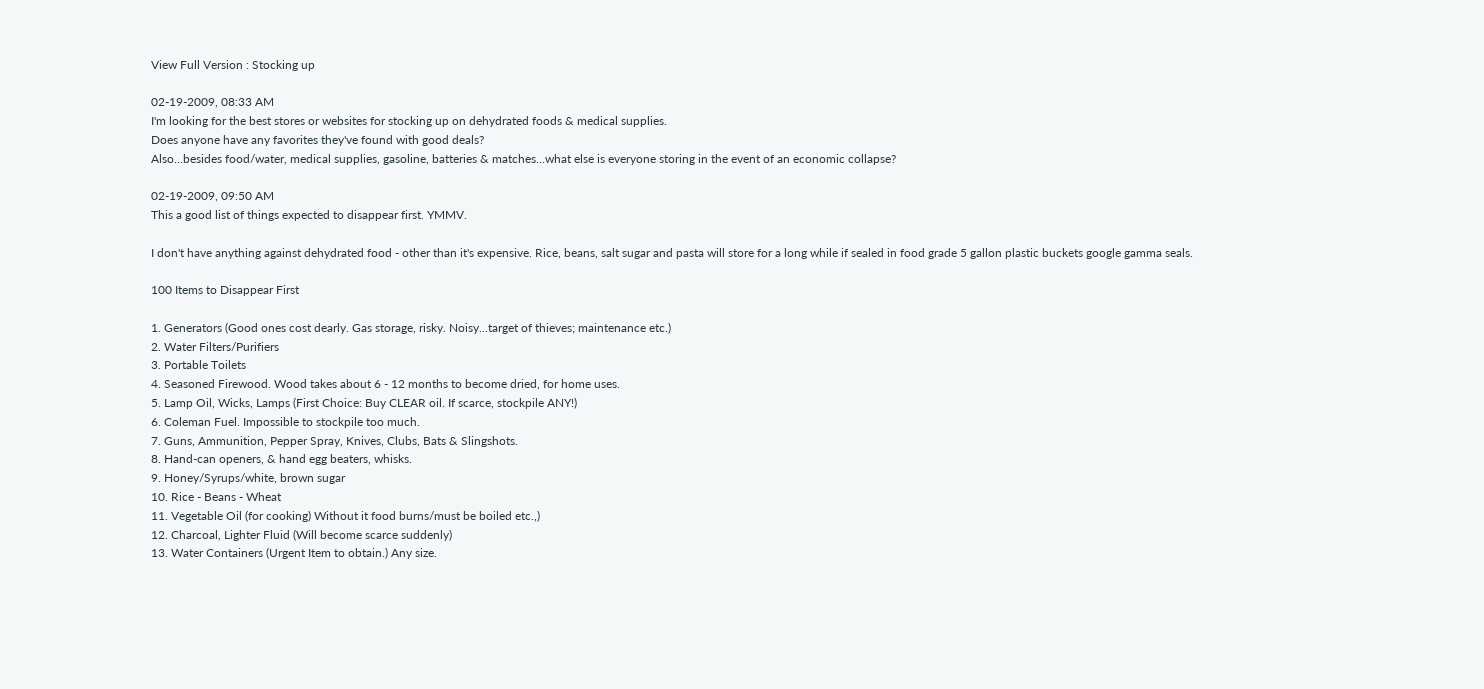View Full Version : Stocking up

02-19-2009, 08:33 AM
I'm looking for the best stores or websites for stocking up on dehydrated foods & medical supplies.
Does anyone have any favorites they've found with good deals?
Also...besides food/water, medical supplies, gasoline, batteries & matches...what else is everyone storing in the event of an economic collapse?

02-19-2009, 09:50 AM
This a good list of things expected to disappear first. YMMV.

I don't have anything against dehydrated food - other than it's expensive. Rice, beans, salt sugar and pasta will store for a long while if sealed in food grade 5 gallon plastic buckets google gamma seals.

100 Items to Disappear First

1. Generators (Good ones cost dearly. Gas storage, risky. Noisy...target of thieves; maintenance etc.)
2. Water Filters/Purifiers
3. Portable Toilets
4. Seasoned Firewood. Wood takes about 6 - 12 months to become dried, for home uses.
5. Lamp Oil, Wicks, Lamps (First Choice: Buy CLEAR oil. If scarce, stockpile ANY!)
6. Coleman Fuel. Impossible to stockpile too much.
7. Guns, Ammunition, Pepper Spray, Knives, Clubs, Bats & Slingshots.
8. Hand-can openers, & hand egg beaters, whisks.
9. Honey/Syrups/white, brown sugar
10. Rice - Beans - Wheat
11. Vegetable Oil (for cooking) Without it food burns/must be boiled etc.,)
12. Charcoal, Lighter Fluid (Will become scarce suddenly)
13. Water Containers (Urgent Item to obtain.) Any size.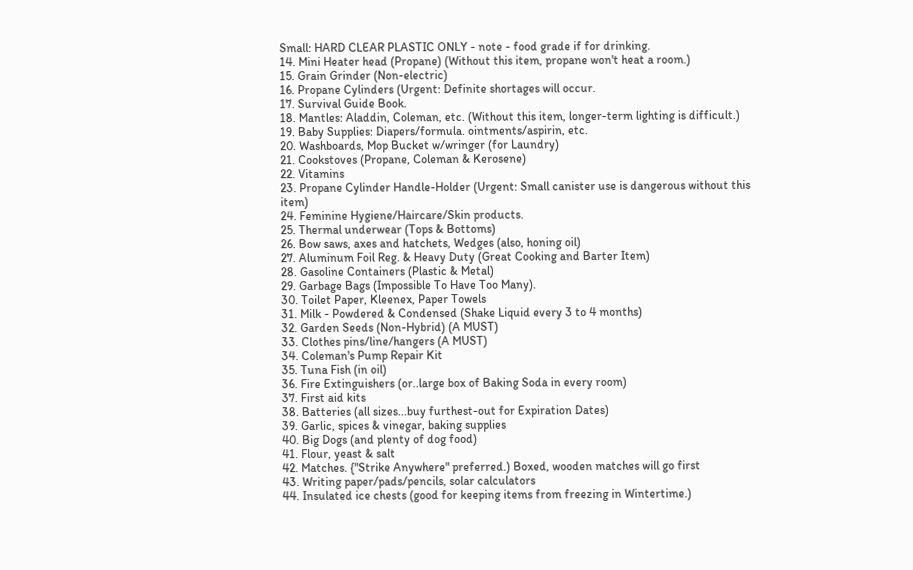Small: HARD CLEAR PLASTIC ONLY - note - food grade if for drinking.
14. Mini Heater head (Propane) (Without this item, propane won't heat a room.)
15. Grain Grinder (Non-electric)
16. Propane Cylinders (Urgent: Definite shortages will occur.
17. Survival Guide Book.
18. Mantles: Aladdin, Coleman, etc. (Without this item, longer-term lighting is difficult.)
19. Baby Supplies: Diapers/formula. ointments/aspirin, etc.
20. Washboards, Mop Bucket w/wringer (for Laundry)
21. Cookstoves (Propane, Coleman & Kerosene)
22. Vitamins
23. Propane Cylinder Handle-Holder (Urgent: Small canister use is dangerous without this item)
24. Feminine Hygiene/Haircare/Skin products.
25. Thermal underwear (Tops & Bottoms)
26. Bow saws, axes and hatchets, Wedges (also, honing oil)
27. Aluminum Foil Reg. & Heavy Duty (Great Cooking and Barter Item)
28. Gasoline Containers (Plastic & Metal)
29. Garbage Bags (Impossible To Have Too Many).
30. Toilet Paper, Kleenex, Paper Towels
31. Milk - Powdered & Condensed (Shake Liquid every 3 to 4 months)
32. Garden Seeds (Non-Hybrid) (A MUST)
33. Clothes pins/line/hangers (A MUST)
34. Coleman's Pump Repair Kit
35. Tuna Fish (in oil)
36. Fire Extinguishers (or..large box of Baking Soda in every room)
37. First aid kits
38. Batteries (all sizes...buy furthest-out for Expiration Dates)
39. Garlic, spices & vinegar, baking supplies
40. Big Dogs (and plenty of dog food)
41. Flour, yeast & salt
42. Matches. {"Strike Anywhere" preferred.) Boxed, wooden matches will go first
43. Writing paper/pads/pencils, solar calculators
44. Insulated ice chests (good for keeping items from freezing in Wintertime.)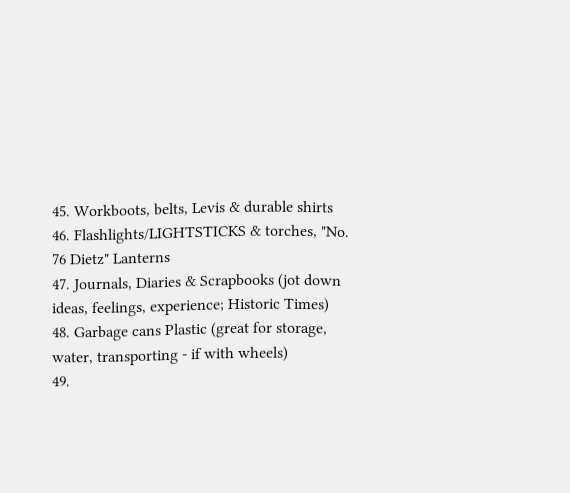45. Workboots, belts, Levis & durable shirts
46. Flashlights/LIGHTSTICKS & torches, "No. 76 Dietz" Lanterns
47. Journals, Diaries & Scrapbooks (jot down ideas, feelings, experience; Historic Times)
48. Garbage cans Plastic (great for storage, water, transporting - if with wheels)
49.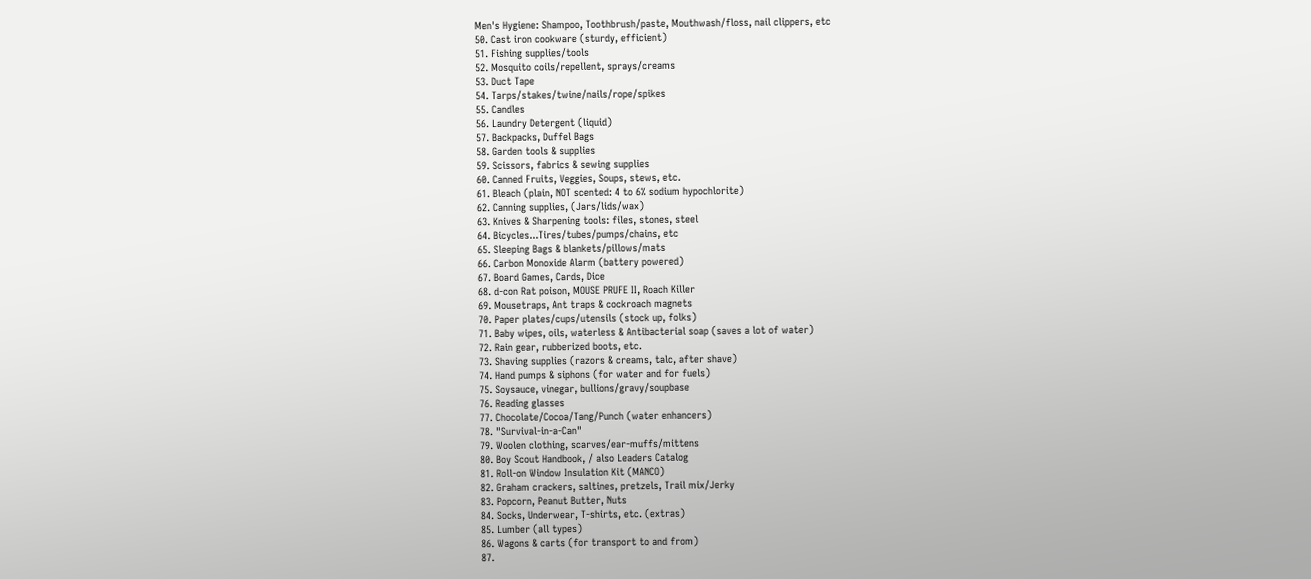Men's Hygiene: Shampoo, Toothbrush/paste, Mouthwash/floss, nail clippers, etc
50. Cast iron cookware (sturdy, efficient)
51. Fishing supplies/tools
52. Mosquito coils/repellent, sprays/creams
53. Duct Tape
54. Tarps/stakes/twine/nails/rope/spikes
55. Candles
56. Laundry Detergent (liquid)
57. Backpacks, Duffel Bags
58. Garden tools & supplies
59. Scissors, fabrics & sewing supplies
60. Canned Fruits, Veggies, Soups, stews, etc.
61. Bleach (plain, NOT scented: 4 to 6% sodium hypochlorite)
62. Canning supplies, (Jars/lids/wax)
63. Knives & Sharpening tools: files, stones, steel
64. Bicycles...Tires/tubes/pumps/chains, etc
65. Sleeping Bags & blankets/pillows/mats
66. Carbon Monoxide Alarm (battery powered)
67. Board Games, Cards, Dice
68. d-con Rat poison, MOUSE PRUFE II, Roach Killer
69. Mousetraps, Ant traps & cockroach magnets
70. Paper plates/cups/utensils (stock up, folks)
71. Baby wipes, oils, waterless & Antibacterial soap (saves a lot of water)
72. Rain gear, rubberized boots, etc.
73. Shaving supplies (razors & creams, talc, after shave)
74. Hand pumps & siphons (for water and for fuels)
75. Soysauce, vinegar, bullions/gravy/soupbase
76. Reading glasses
77. Chocolate/Cocoa/Tang/Punch (water enhancers)
78. "Survival-in-a-Can"
79. Woolen clothing, scarves/ear-muffs/mittens
80. Boy Scout Handbook, / also Leaders Catalog
81. Roll-on Window Insulation Kit (MANCO)
82. Graham crackers, saltines, pretzels, Trail mix/Jerky
83. Popcorn, Peanut Butter, Nuts
84. Socks, Underwear, T-shirts, etc. (extras)
85. Lumber (all types)
86. Wagons & carts (for transport to and from)
87.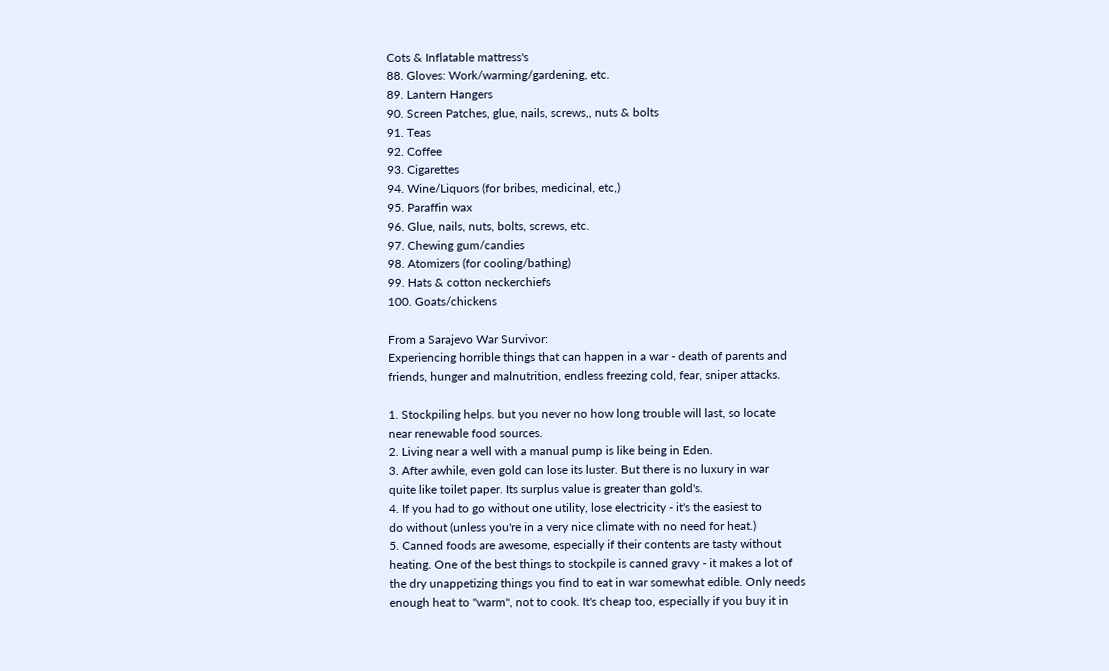Cots & Inflatable mattress's
88. Gloves: Work/warming/gardening, etc.
89. Lantern Hangers
90. Screen Patches, glue, nails, screws,, nuts & bolts
91. Teas
92. Coffee
93. Cigarettes
94. Wine/Liquors (for bribes, medicinal, etc,)
95. Paraffin wax
96. Glue, nails, nuts, bolts, screws, etc.
97. Chewing gum/candies
98. Atomizers (for cooling/bathing)
99. Hats & cotton neckerchiefs
100. Goats/chickens

From a Sarajevo War Survivor:
Experiencing horrible things that can happen in a war - death of parents and
friends, hunger and malnutrition, endless freezing cold, fear, sniper attacks.

1. Stockpiling helps. but you never no how long trouble will last, so locate
near renewable food sources.
2. Living near a well with a manual pump is like being in Eden.
3. After awhile, even gold can lose its luster. But there is no luxury in war
quite like toilet paper. Its surplus value is greater than gold's.
4. If you had to go without one utility, lose electricity - it's the easiest to
do without (unless you're in a very nice climate with no need for heat.)
5. Canned foods are awesome, especially if their contents are tasty without
heating. One of the best things to stockpile is canned gravy - it makes a lot of
the dry unappetizing things you find to eat in war somewhat edible. Only needs
enough heat to "warm", not to cook. It's cheap too, especially if you buy it in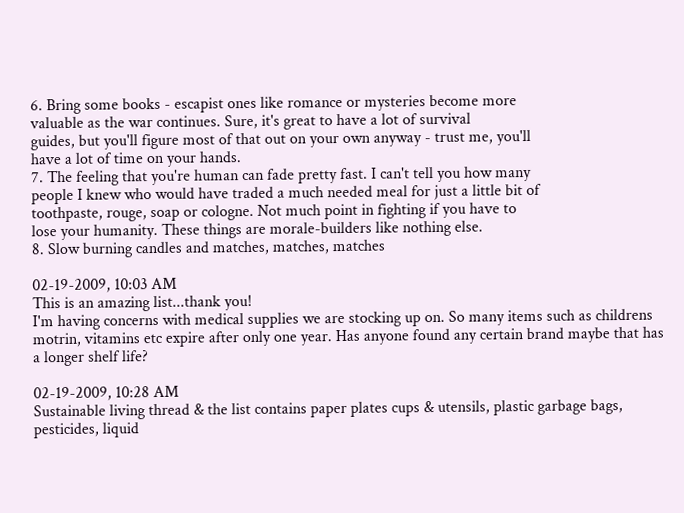6. Bring some books - escapist ones like romance or mysteries become more
valuable as the war continues. Sure, it's great to have a lot of survival
guides, but you'll figure most of that out on your own anyway - trust me, you'll
have a lot of time on your hands.
7. The feeling that you're human can fade pretty fast. I can't tell you how many
people I knew who would have traded a much needed meal for just a little bit of
toothpaste, rouge, soap or cologne. Not much point in fighting if you have to
lose your humanity. These things are morale-builders like nothing else.
8. Slow burning candles and matches, matches, matches

02-19-2009, 10:03 AM
This is an amazing list...thank you!
I'm having concerns with medical supplies we are stocking up on. So many items such as childrens motrin, vitamins etc expire after only one year. Has anyone found any certain brand maybe that has a longer shelf life?

02-19-2009, 10:28 AM
Sustainable living thread & the list contains paper plates cups & utensils, plastic garbage bags, pesticides, liquid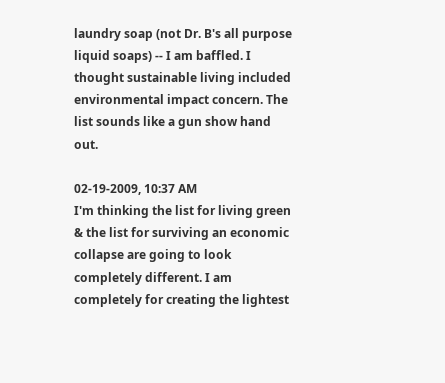laundry soap (not Dr. B's all purpose liquid soaps) -- I am baffled. I thought sustainable living included environmental impact concern. The list sounds like a gun show hand out.

02-19-2009, 10:37 AM
I'm thinking the list for living green & the list for surviving an economic collapse are going to look completely different. I am completely for creating the lightest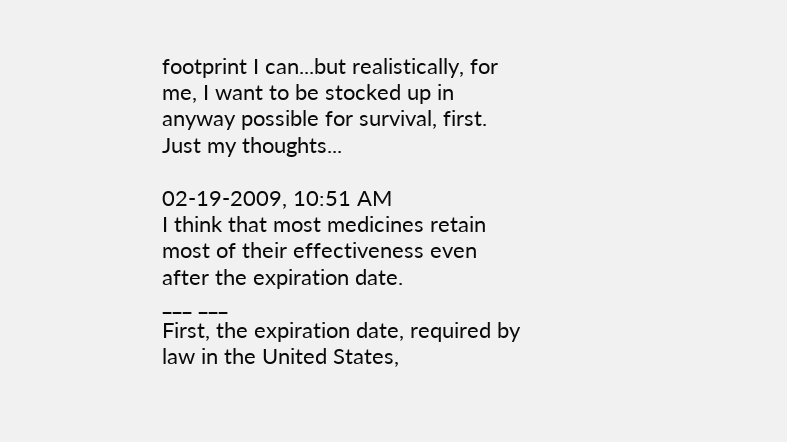footprint I can...but realistically, for me, I want to be stocked up in anyway possible for survival, first.
Just my thoughts...

02-19-2009, 10:51 AM
I think that most medicines retain most of their effectiveness even after the expiration date.
___ ___
First, the expiration date, required by law in the United States,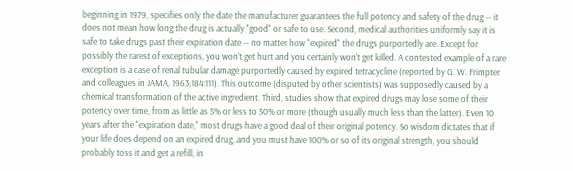beginning in 1979, specifies only the date the manufacturer guarantees the full potency and safety of the drug -- it does not mean how long the drug is actually "good" or safe to use. Second, medical authorities uniformly say it is safe to take drugs past their expiration date -- no matter how "expired" the drugs purportedly are. Except for possibly the rarest of exceptions, you won't get hurt and you certainly won't get killed. A contested example of a rare exception is a case of renal tubular damage purportedly caused by expired tetracycline (reported by G. W. Frimpter and colleagues in JAMA, 1963;184:111). This outcome (disputed by other scientists) was supposedly caused by a chemical transformation of the active ingredient. Third, studies show that expired drugs may lose some of their potency over time, from as little as 5% or less to 50% or more (though usually much less than the latter). Even 10 years after the "expiration date," most drugs have a good deal of their original potency. So wisdom dictates that if your life does depend on an expired drug, and you must have 100% or so of its original strength, you should probably toss it and get a refill, in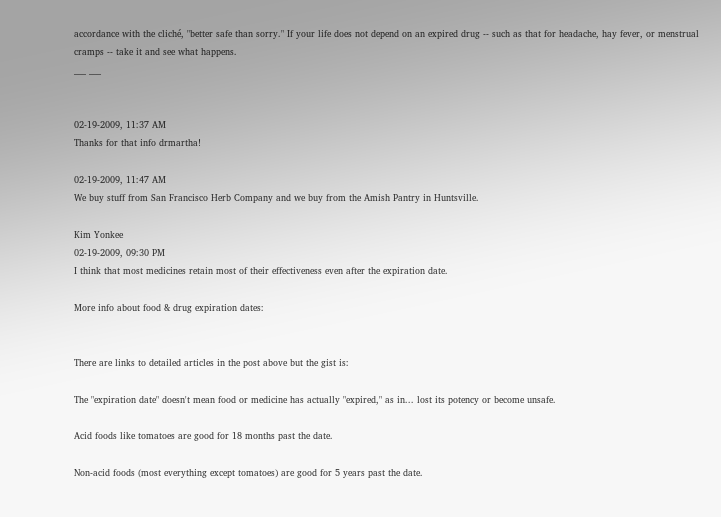accordance with the cliché, "better safe than sorry." If your life does not depend on an expired drug -- such as that for headache, hay fever, or menstrual cramps -- take it and see what happens.
___ ___


02-19-2009, 11:37 AM
Thanks for that info drmartha!

02-19-2009, 11:47 AM
We buy stuff from San Francisco Herb Company and we buy from the Amish Pantry in Huntsville.

Kim Yonkee
02-19-2009, 09:30 PM
I think that most medicines retain most of their effectiveness even after the expiration date.

More info about food & drug expiration dates:


There are links to detailed articles in the post above but the gist is:

The "expiration date" doesn't mean food or medicine has actually "expired," as in... lost its potency or become unsafe.

Acid foods like tomatoes are good for 18 months past the date.

Non-acid foods (most everything except tomatoes) are good for 5 years past the date.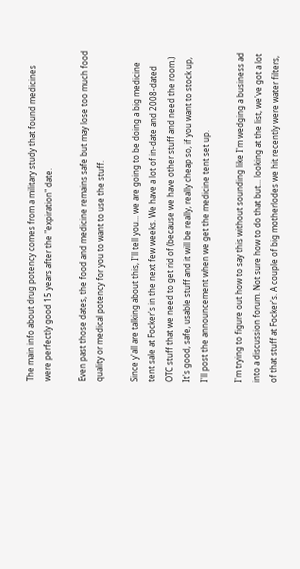The main info about drug potency comes from a military study that found medicines were perfectly good 15 years after the "expiration" date.

Even past those dates, the food and medicine remains safe but may lose too much food quality or medical potency for you to want to use the stuff.

Since y'all are talking about this, I'll tell you... we are going to be doing a big medicine tent sale at Focker's in the next few weeks. We have a lot of in-date and 2008-dated OTC stuff that we need to get rid of (because we have other stuff and need the room.) It's good, safe, usable stuff and it will be really, really cheap so, if you want to stock up, I'll post the announcement when we get the medicine tent set up.

I'm trying to figure out how to say this without sounding like I'm wedging a business ad into a discussion forum. Not sure how to do that but... looking at the list, we've got a lot of that stuff at Focker's. A couple of big motherlodes we hit recently were water filters,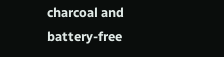charcoal and battery-free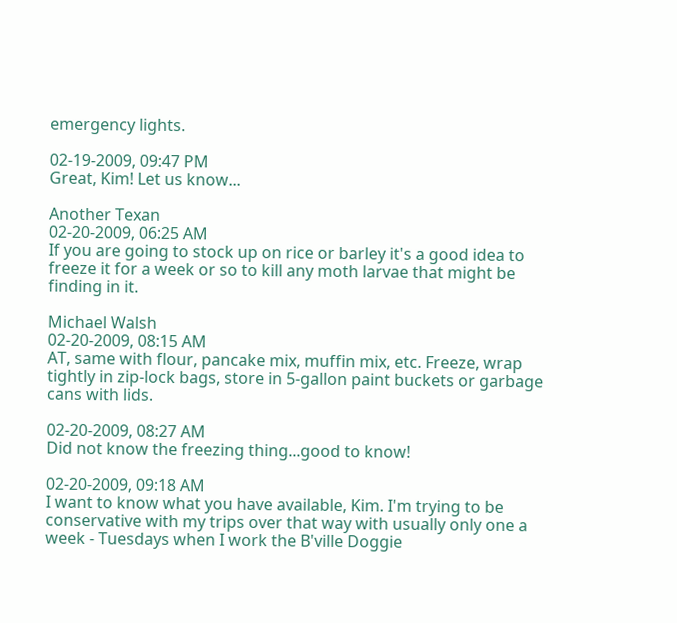emergency lights.

02-19-2009, 09:47 PM
Great, Kim! Let us know...

Another Texan
02-20-2009, 06:25 AM
If you are going to stock up on rice or barley it's a good idea to freeze it for a week or so to kill any moth larvae that might be finding in it.

Michael Walsh
02-20-2009, 08:15 AM
AT, same with flour, pancake mix, muffin mix, etc. Freeze, wrap tightly in zip-lock bags, store in 5-gallon paint buckets or garbage cans with lids.

02-20-2009, 08:27 AM
Did not know the freezing thing...good to know!

02-20-2009, 09:18 AM
I want to know what you have available, Kim. I'm trying to be conservative with my trips over that way with usually only one a week - Tuesdays when I work the B'ville Doggie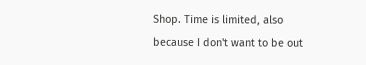Shop. Time is limited, also because I don't want to be out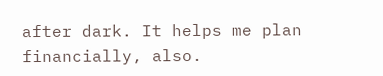after dark. It helps me plan financially, also.